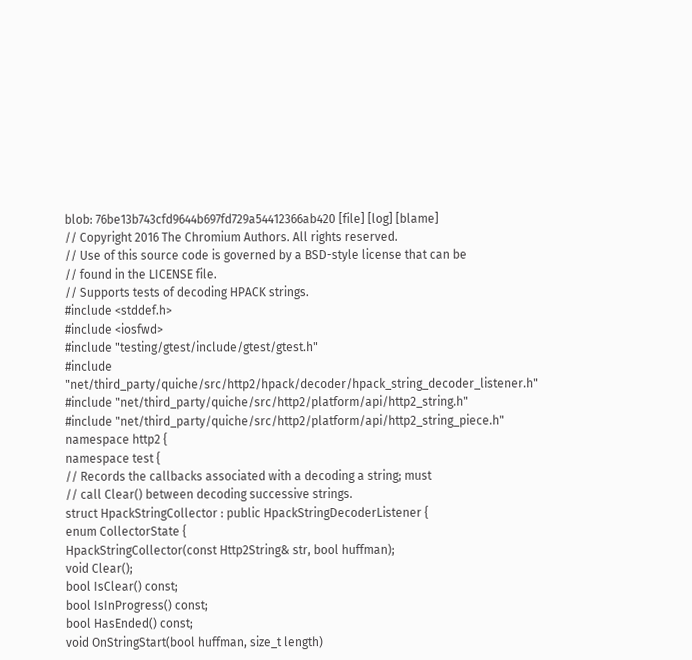blob: 76be13b743cfd9644b697fd729a54412366ab420 [file] [log] [blame]
// Copyright 2016 The Chromium Authors. All rights reserved.
// Use of this source code is governed by a BSD-style license that can be
// found in the LICENSE file.
// Supports tests of decoding HPACK strings.
#include <stddef.h>
#include <iosfwd>
#include "testing/gtest/include/gtest/gtest.h"
#include "net/third_party/quiche/src/http2/hpack/decoder/hpack_string_decoder_listener.h"
#include "net/third_party/quiche/src/http2/platform/api/http2_string.h"
#include "net/third_party/quiche/src/http2/platform/api/http2_string_piece.h"
namespace http2 {
namespace test {
// Records the callbacks associated with a decoding a string; must
// call Clear() between decoding successive strings.
struct HpackStringCollector : public HpackStringDecoderListener {
enum CollectorState {
HpackStringCollector(const Http2String& str, bool huffman);
void Clear();
bool IsClear() const;
bool IsInProgress() const;
bool HasEnded() const;
void OnStringStart(bool huffman, size_t length)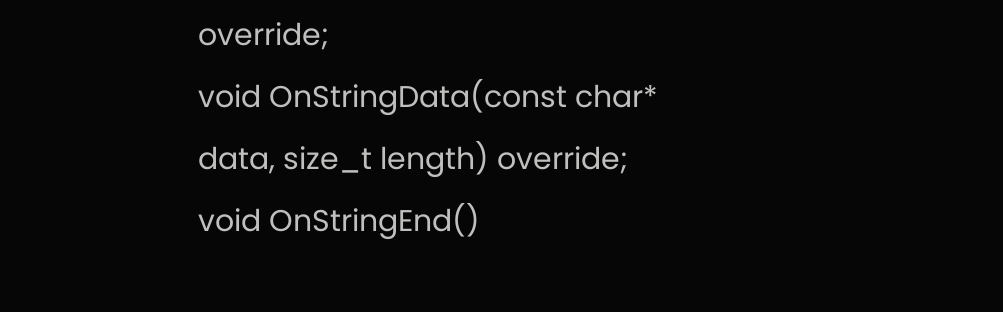override;
void OnStringData(const char* data, size_t length) override;
void OnStringEnd()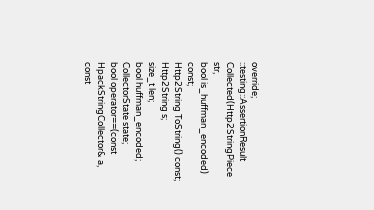override;
::testing::AssertionResult Collected(Http2StringPiece str,
bool is_huffman_encoded) const;
Http2String ToString() const;
Http2String s;
size_t len;
bool huffman_encoded;
CollectorState state;
bool operator==(const HpackStringCollector& a, const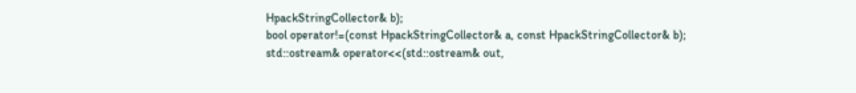HpackStringCollector& b);
bool operator!=(const HpackStringCollector& a, const HpackStringCollector& b);
std::ostream& operator<<(std::ostream& out,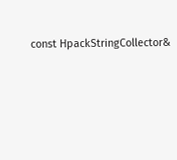const HpackStringCollector&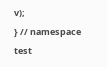v);
} // namespace test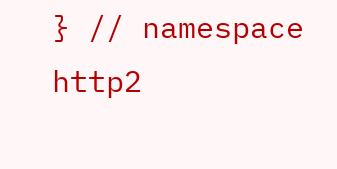} // namespace http2